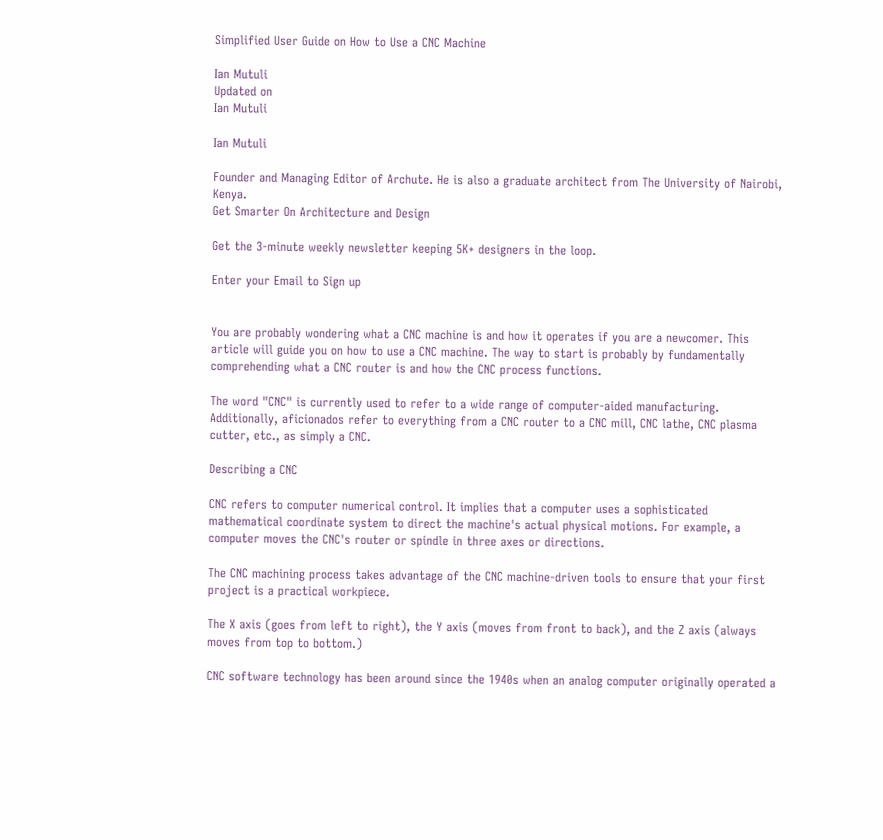Simplified User Guide on How to Use a CNC Machine

Ian Mutuli
Updated on
Ian Mutuli

Ian Mutuli

Founder and Managing Editor of Archute. He is also a graduate architect from The University of Nairobi, Kenya.
Get Smarter On Architecture and Design

Get the 3-minute weekly newsletter keeping 5K+ designers in the loop.

Enter your Email to Sign up


You are probably wondering what a CNC machine is and how it operates if you are a newcomer. This article will guide you on how to use a CNC machine. The way to start is probably by fundamentally comprehending what a CNC router is and how the CNC process functions.

The word "CNC" is currently used to refer to a wide range of computer-aided manufacturing. Additionally, aficionados refer to everything from a CNC router to a CNC mill, CNC lathe, CNC plasma cutter, etc., as simply a CNC.

Describing a CNC

CNC refers to computer numerical control. It implies that a computer uses a sophisticated mathematical coordinate system to direct the machine's actual physical motions. For example, a computer moves the CNC's router or spindle in three axes or directions.

The CNC machining process takes advantage of the CNC machine-driven tools to ensure that your first project is a practical workpiece.

The X axis (goes from left to right), the Y axis (moves from front to back), and the Z axis (always moves from top to bottom.)

CNC software technology has been around since the 1940s when an analog computer originally operated a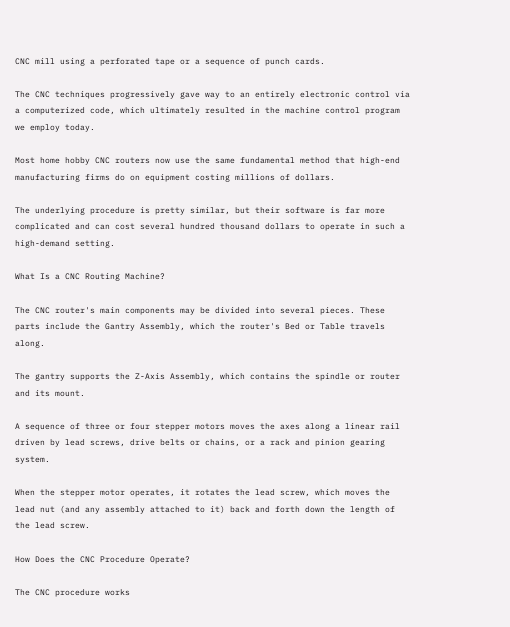CNC mill using a perforated tape or a sequence of punch cards.

The CNC techniques progressively gave way to an entirely electronic control via a computerized code, which ultimately resulted in the machine control program we employ today.

Most home hobby CNC routers now use the same fundamental method that high-end manufacturing firms do on equipment costing millions of dollars.

The underlying procedure is pretty similar, but their software is far more complicated and can cost several hundred thousand dollars to operate in such a high-demand setting.

What Is a CNC Routing Machine?

The CNC router's main components may be divided into several pieces. These parts include the Gantry Assembly, which the router's Bed or Table travels along.

The gantry supports the Z-Axis Assembly, which contains the spindle or router and its mount.

A sequence of three or four stepper motors moves the axes along a linear rail driven by lead screws, drive belts or chains, or a rack and pinion gearing system.

When the stepper motor operates, it rotates the lead screw, which moves the lead nut (and any assembly attached to it) back and forth down the length of the lead screw.

How Does the CNC Procedure Operate?

The CNC procedure works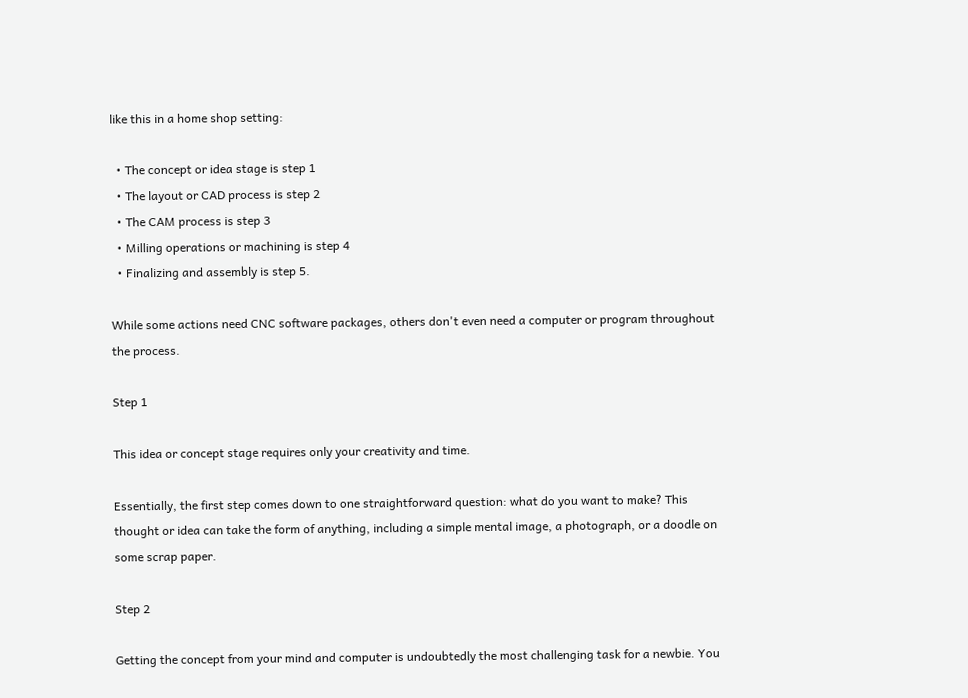like this in a home shop setting:

  • The concept or idea stage is step 1
  • The layout or CAD process is step 2
  • The CAM process is step 3
  • Milling operations or machining is step 4
  • Finalizing and assembly is step 5.

While some actions need CNC software packages, others don't even need a computer or program throughout the process.

Step 1

This idea or concept stage requires only your creativity and time.

Essentially, the first step comes down to one straightforward question: what do you want to make? This thought or idea can take the form of anything, including a simple mental image, a photograph, or a doodle on some scrap paper.

Step 2

Getting the concept from your mind and computer is undoubtedly the most challenging task for a newbie. You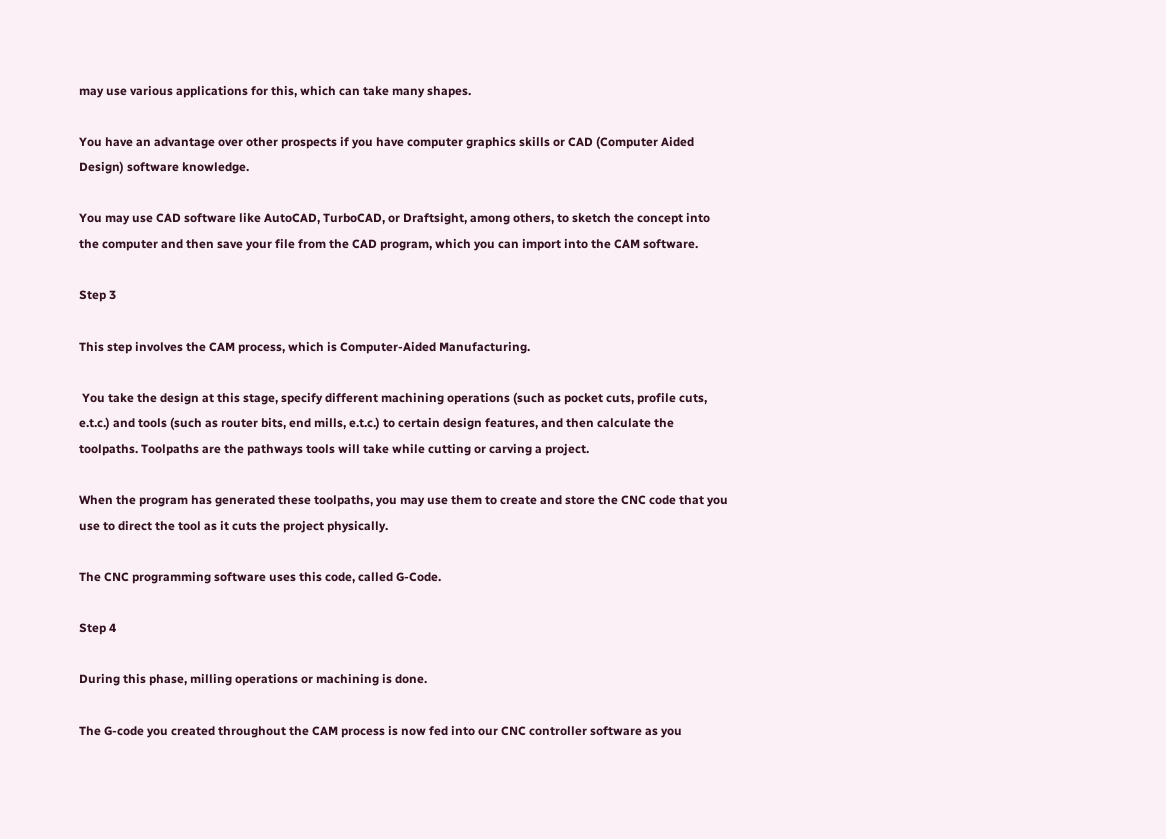may use various applications for this, which can take many shapes.

You have an advantage over other prospects if you have computer graphics skills or CAD (Computer Aided Design) software knowledge.

You may use CAD software like AutoCAD, TurboCAD, or Draftsight, among others, to sketch the concept into the computer and then save your file from the CAD program, which you can import into the CAM software.

Step 3

This step involves the CAM process, which is Computer-Aided Manufacturing.

 You take the design at this stage, specify different machining operations (such as pocket cuts, profile cuts, e.t.c.) and tools (such as router bits, end mills, e.t.c.) to certain design features, and then calculate the toolpaths. Toolpaths are the pathways tools will take while cutting or carving a project.

When the program has generated these toolpaths, you may use them to create and store the CNC code that you use to direct the tool as it cuts the project physically.

The CNC programming software uses this code, called G-Code.

Step 4

During this phase, milling operations or machining is done.

The G-code you created throughout the CAM process is now fed into our CNC controller software as you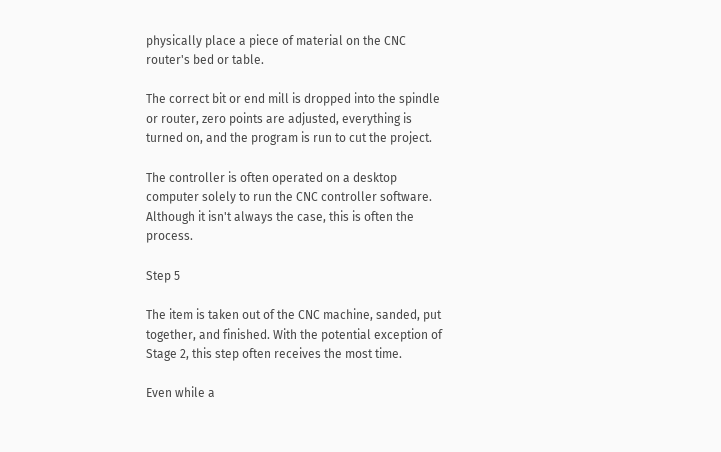physically place a piece of material on the CNC router's bed or table.

The correct bit or end mill is dropped into the spindle or router, zero points are adjusted, everything is turned on, and the program is run to cut the project.

The controller is often operated on a desktop computer solely to run the CNC controller software. Although it isn't always the case, this is often the process.

Step 5

The item is taken out of the CNC machine, sanded, put together, and finished. With the potential exception of Stage 2, this step often receives the most time.

Even while a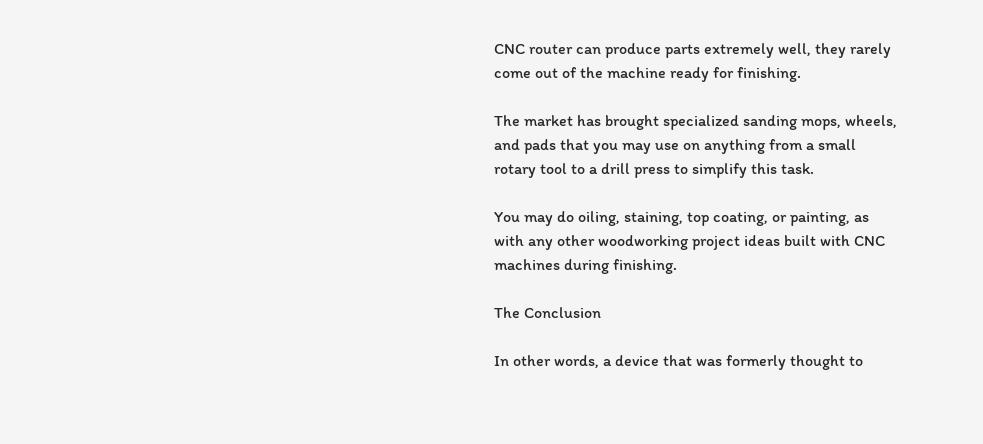CNC router can produce parts extremely well, they rarely come out of the machine ready for finishing.

The market has brought specialized sanding mops, wheels, and pads that you may use on anything from a small rotary tool to a drill press to simplify this task.

You may do oiling, staining, top coating, or painting, as with any other woodworking project ideas built with CNC machines during finishing.

The Conclusion

In other words, a device that was formerly thought to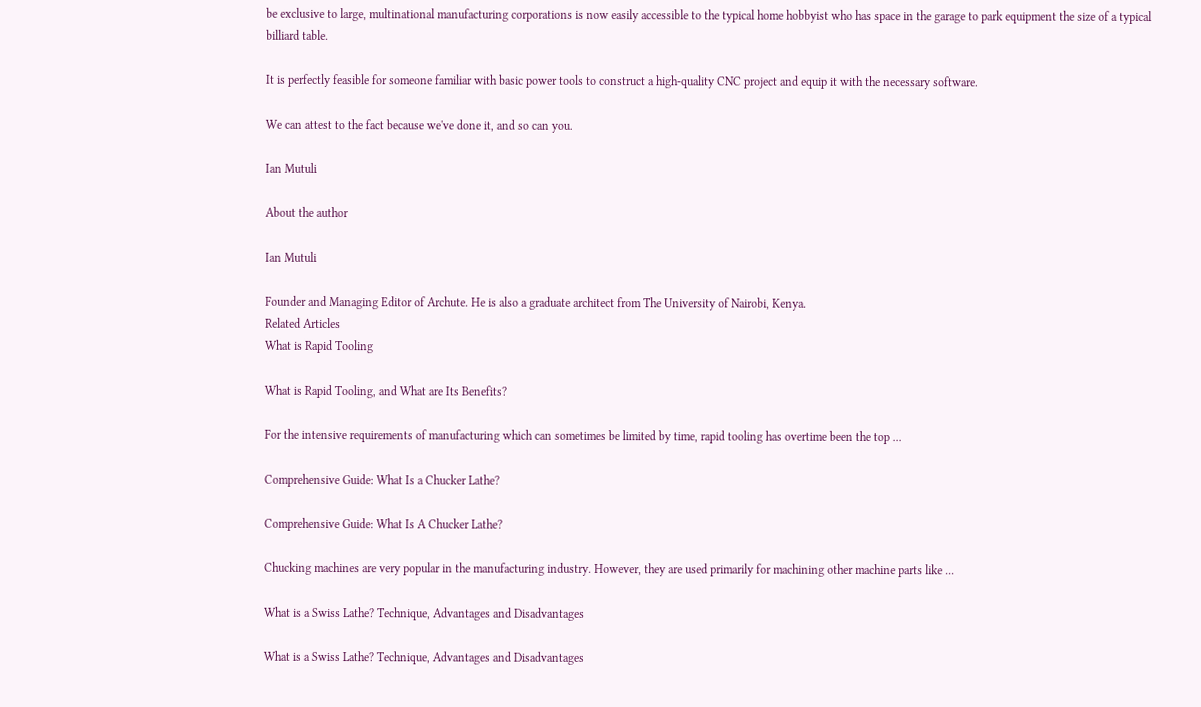be exclusive to large, multinational manufacturing corporations is now easily accessible to the typical home hobbyist who has space in the garage to park equipment the size of a typical billiard table.

It is perfectly feasible for someone familiar with basic power tools to construct a high-quality CNC project and equip it with the necessary software.

We can attest to the fact because we've done it, and so can you.

Ian Mutuli

About the author

Ian Mutuli

Founder and Managing Editor of Archute. He is also a graduate architect from The University of Nairobi, Kenya.
Related Articles
What is Rapid Tooling

What is Rapid Tooling, and What are Its Benefits?

For the intensive requirements of manufacturing which can sometimes be limited by time, rapid tooling has overtime been the top ...

Comprehensive Guide: What Is a Chucker Lathe?

Comprehensive Guide: What Is A Chucker Lathe?

Chucking machines are very popular in the manufacturing industry. However, they are used primarily for machining other machine parts like ...

What is a Swiss Lathe? Technique, Advantages and Disadvantages

What is a Swiss Lathe? Technique, Advantages and Disadvantages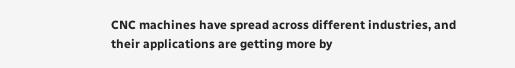CNC machines have spread across different industries, and their applications are getting more by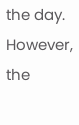the day. However, the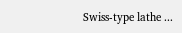Swiss-type lathe ...